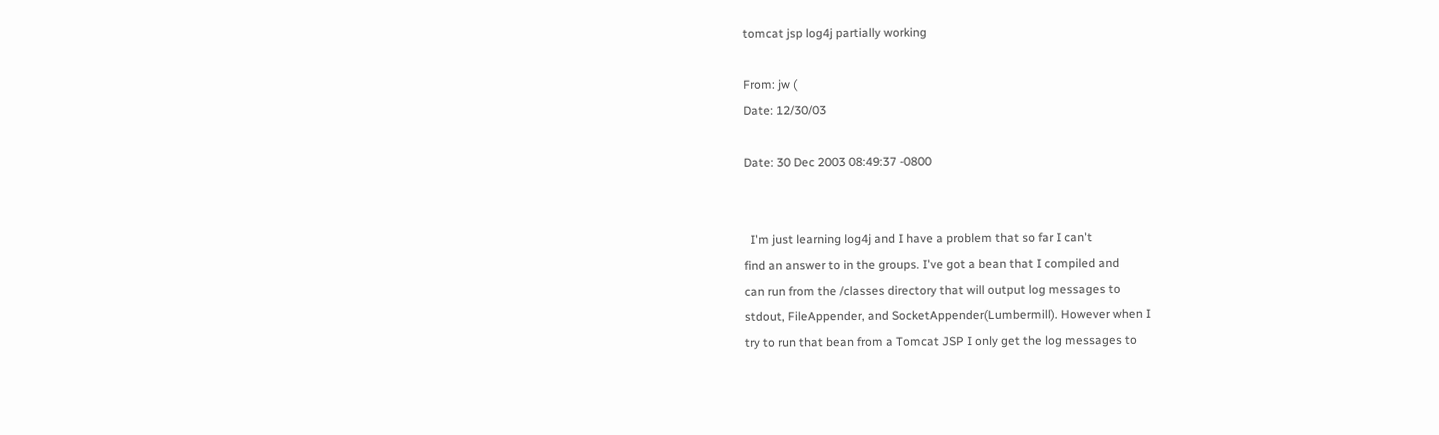tomcat jsp log4j partially working

From: jw (
Date: 12/30/03

Date: 30 Dec 2003 08:49:37 -0800


  I'm just learning log4j and I have a problem that so far I can't
find an answer to in the groups. I've got a bean that I compiled and
can run from the /classes directory that will output log messages to
stdout, FileAppender, and SocketAppender(Lumbermill). However when I
try to run that bean from a Tomcat JSP I only get the log messages to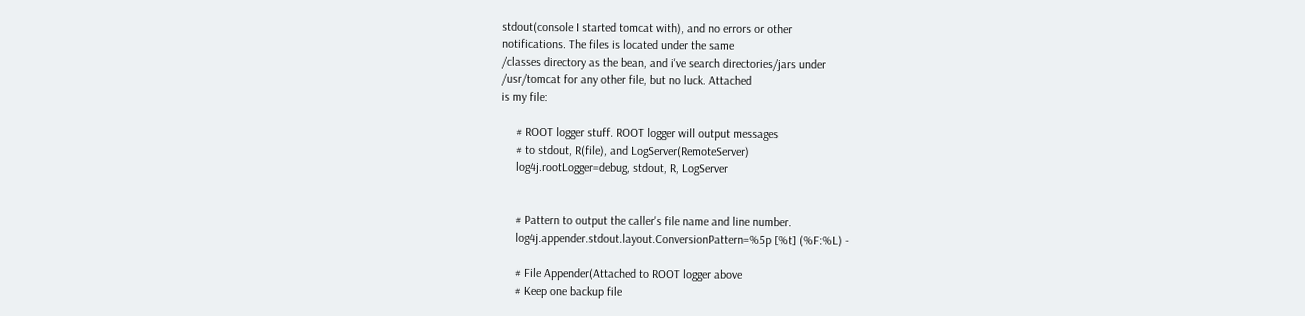stdout(console I started tomcat with), and no errors or other
notifications. The files is located under the same
/classes directory as the bean, and i've search directories/jars under
/usr/tomcat for any other file, but no luck. Attached
is my file:

     # ROOT logger stuff. ROOT logger will output messages
     # to stdout, R(file), and LogServer(RemoteServer)
     log4j.rootLogger=debug, stdout, R, LogServer


     # Pattern to output the caller's file name and line number.
     log4j.appender.stdout.layout.ConversionPattern=%5p [%t] (%F:%L) -

     # File Appender(Attached to ROOT logger above
     # Keep one backup file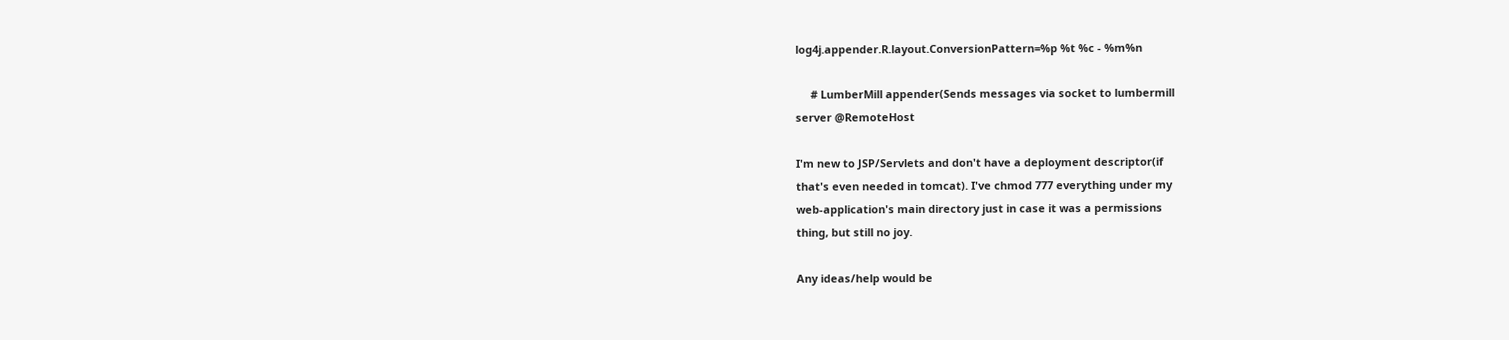log4j.appender.R.layout.ConversionPattern=%p %t %c - %m%n

     # LumberMill appender(Sends messages via socket to lumbermill
server @RemoteHost

I'm new to JSP/Servlets and don't have a deployment descriptor(if
that's even needed in tomcat). I've chmod 777 everything under my
web-application's main directory just in case it was a permissions
thing, but still no joy.

Any ideas/help would be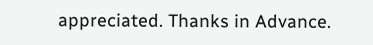appreciated. Thanks in Advance.